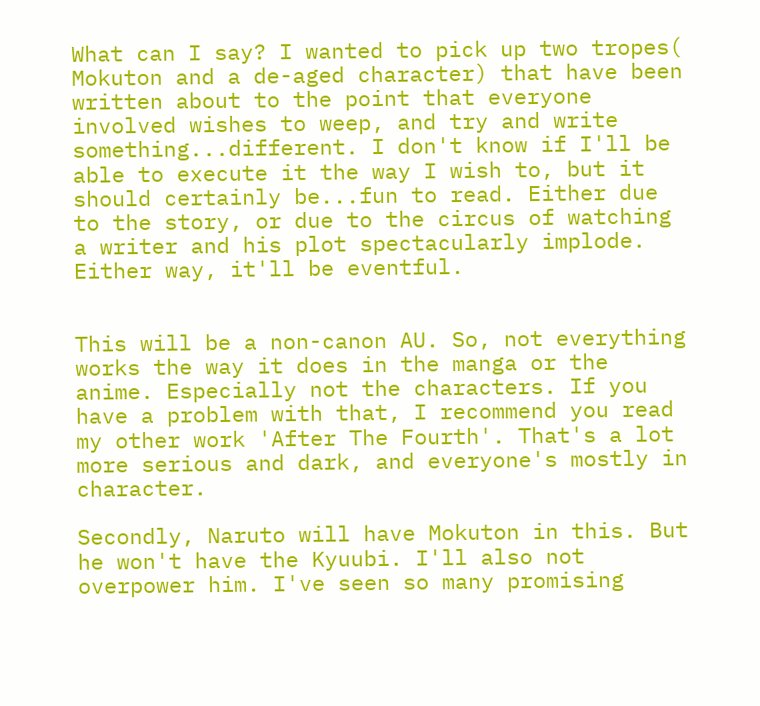What can I say? I wanted to pick up two tropes( Mokuton and a de-aged character) that have been written about to the point that everyone involved wishes to weep, and try and write something...different. I don't know if I'll be able to execute it the way I wish to, but it should certainly be...fun to read. Either due to the story, or due to the circus of watching a writer and his plot spectacularly implode. Either way, it'll be eventful.


This will be a non-canon AU. So, not everything works the way it does in the manga or the anime. Especially not the characters. If you have a problem with that, I recommend you read my other work 'After The Fourth'. That's a lot more serious and dark, and everyone's mostly in character.

Secondly, Naruto will have Mokuton in this. But he won't have the Kyuubi. I'll also not overpower him. I've seen so many promising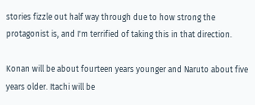stories fizzle out half way through due to how strong the protagonist is, and I'm terrified of taking this in that direction.

Konan will be about fourteen years younger and Naruto about five years older. Itachi will be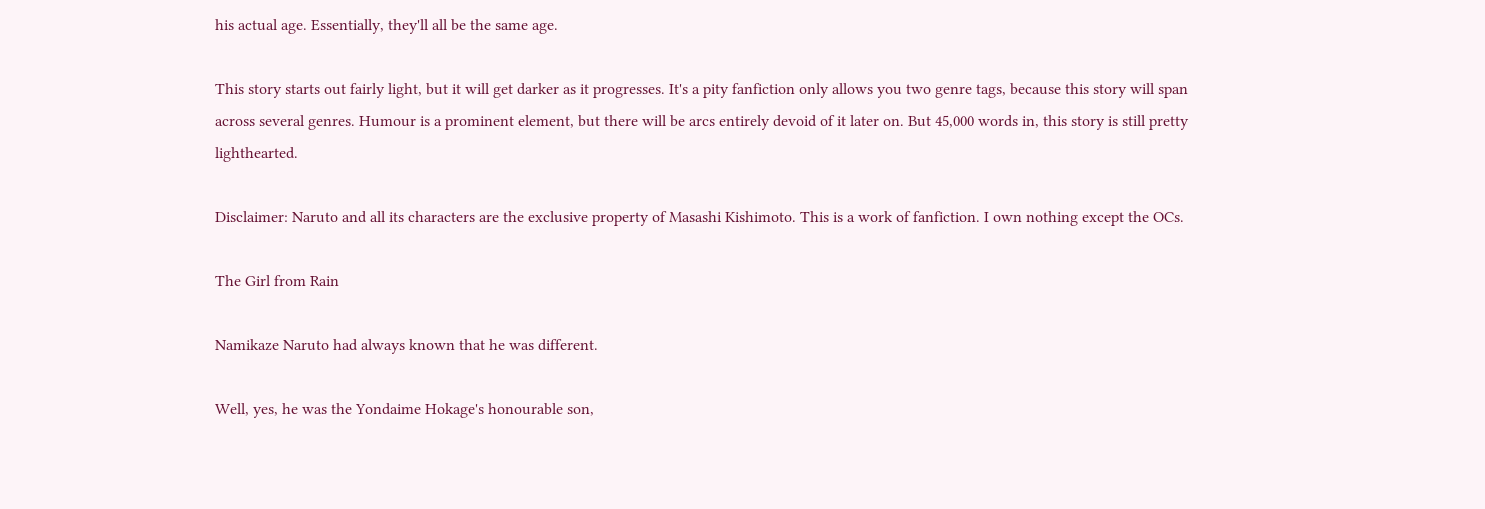his actual age. Essentially, they'll all be the same age.

This story starts out fairly light, but it will get darker as it progresses. It's a pity fanfiction only allows you two genre tags, because this story will span across several genres. Humour is a prominent element, but there will be arcs entirely devoid of it later on. But 45,000 words in, this story is still pretty lighthearted.

Disclaimer: Naruto and all its characters are the exclusive property of Masashi Kishimoto. This is a work of fanfiction. I own nothing except the OCs.

The Girl from Rain

Namikaze Naruto had always known that he was different.

Well, yes, he was the Yondaime Hokage's honourable son,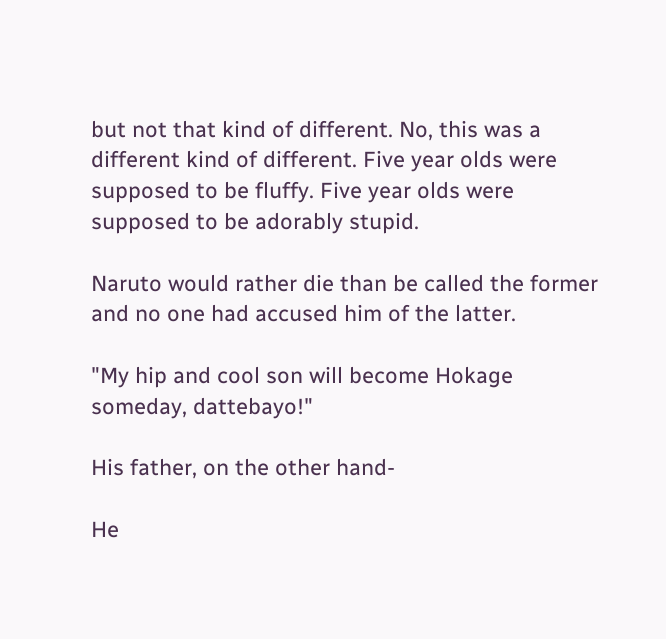but not that kind of different. No, this was a different kind of different. Five year olds were supposed to be fluffy. Five year olds were supposed to be adorably stupid.

Naruto would rather die than be called the former and no one had accused him of the latter.

"My hip and cool son will become Hokage someday, dattebayo!"

His father, on the other hand-

He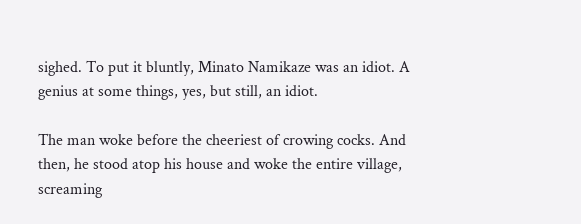sighed. To put it bluntly, Minato Namikaze was an idiot. A genius at some things, yes, but still, an idiot.

The man woke before the cheeriest of crowing cocks. And then, he stood atop his house and woke the entire village, screaming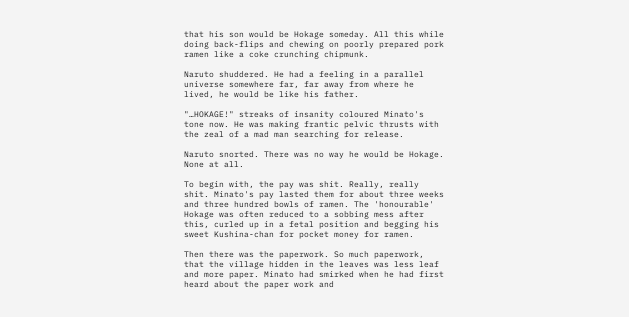that his son would be Hokage someday. All this while doing back-flips and chewing on poorly prepared pork ramen like a coke crunching chipmunk.

Naruto shuddered. He had a feeling in a parallel universe somewhere far, far away from where he lived, he would be like his father.

"…HOKAGE!" streaks of insanity coloured Minato's tone now. He was making frantic pelvic thrusts with the zeal of a mad man searching for release.

Naruto snorted. There was no way he would be Hokage. None at all.

To begin with, the pay was shit. Really, really shit. Minato's pay lasted them for about three weeks and three hundred bowls of ramen. The 'honourable' Hokage was often reduced to a sobbing mess after this, curled up in a fetal position and begging his sweet Kushina-chan for pocket money for ramen.

Then there was the paperwork. So much paperwork, that the village hidden in the leaves was less leaf and more paper. Minato had smirked when he had first heard about the paper work and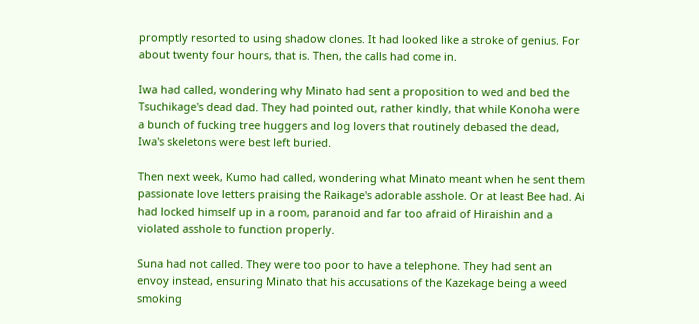promptly resorted to using shadow clones. It had looked like a stroke of genius. For about twenty four hours, that is. Then, the calls had come in.

Iwa had called, wondering why Minato had sent a proposition to wed and bed the Tsuchikage's dead dad. They had pointed out, rather kindly, that while Konoha were a bunch of fucking tree huggers and log lovers that routinely debased the dead, Iwa's skeletons were best left buried.

Then next week, Kumo had called, wondering what Minato meant when he sent them passionate love letters praising the Raikage's adorable asshole. Or at least Bee had. Ai had locked himself up in a room, paranoid and far too afraid of Hiraishin and a violated asshole to function properly.

Suna had not called. They were too poor to have a telephone. They had sent an envoy instead, ensuring Minato that his accusations of the Kazekage being a weed smoking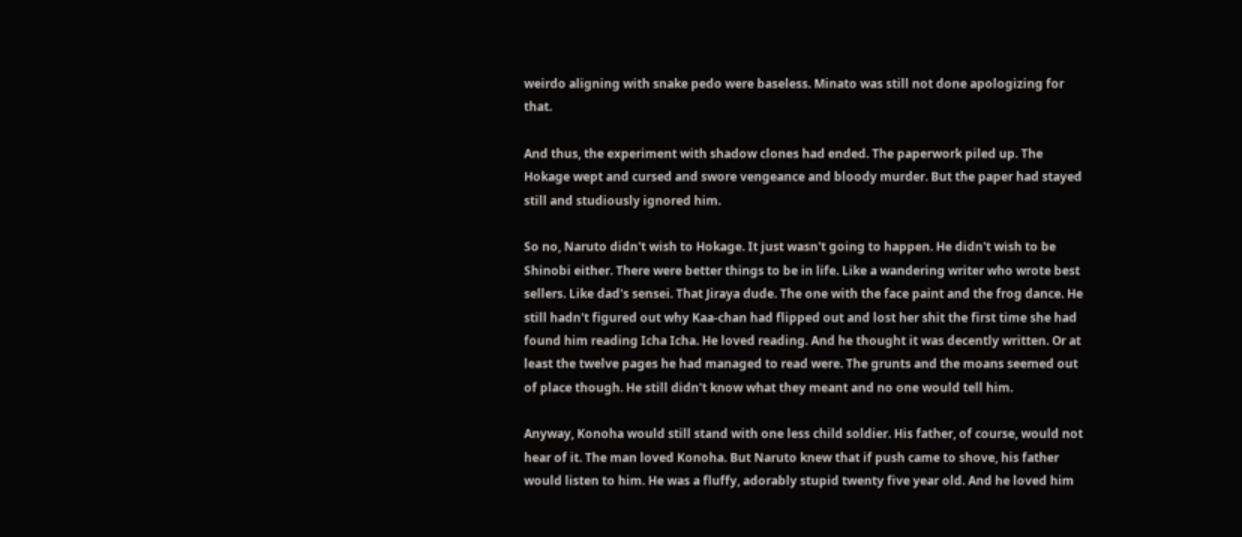weirdo aligning with snake pedo were baseless. Minato was still not done apologizing for that.

And thus, the experiment with shadow clones had ended. The paperwork piled up. The Hokage wept and cursed and swore vengeance and bloody murder. But the paper had stayed still and studiously ignored him.

So no, Naruto didn't wish to Hokage. It just wasn't going to happen. He didn't wish to be Shinobi either. There were better things to be in life. Like a wandering writer who wrote best sellers. Like dad's sensei. That Jiraya dude. The one with the face paint and the frog dance. He still hadn't figured out why Kaa-chan had flipped out and lost her shit the first time she had found him reading Icha Icha. He loved reading. And he thought it was decently written. Or at least the twelve pages he had managed to read were. The grunts and the moans seemed out of place though. He still didn't know what they meant and no one would tell him.

Anyway, Konoha would still stand with one less child soldier. His father, of course, would not hear of it. The man loved Konoha. But Naruto knew that if push came to shove, his father would listen to him. He was a fluffy, adorably stupid twenty five year old. And he loved him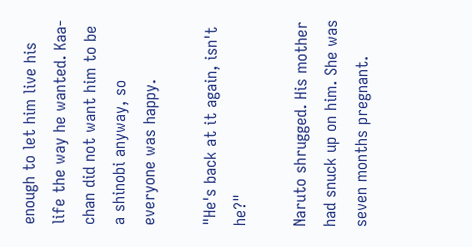enough to let him live his life the way he wanted. Kaa-chan did not want him to be a shinobi anyway, so everyone was happy.

"He's back at it again, isn't he?"

Naruto shrugged. His mother had snuck up on him. She was seven months pregnant.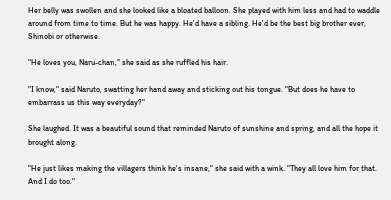Her belly was swollen and she looked like a bloated balloon. She played with him less and had to waddle around from time to time. But he was happy. He'd have a sibling. He'd be the best big brother ever, Shinobi or otherwise.

"He loves you, Naru-chan," she said as she ruffled his hair.

"I know," said Naruto, swatting her hand away and sticking out his tongue. "But does he have to embarrass us this way everyday?"

She laughed. It was a beautiful sound that reminded Naruto of sunshine and spring, and all the hope it brought along.

"He just likes making the villagers think he's insane," she said with a wink. "They all love him for that. And I do too."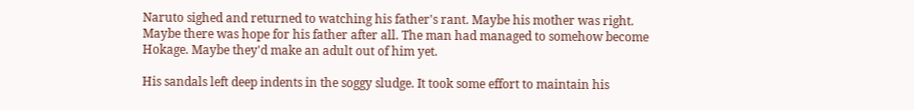Naruto sighed and returned to watching his father's rant. Maybe his mother was right. Maybe there was hope for his father after all. The man had managed to somehow become Hokage. Maybe they'd make an adult out of him yet.

His sandals left deep indents in the soggy sludge. It took some effort to maintain his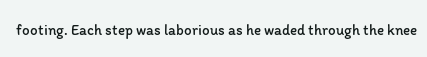footing. Each step was laborious as he waded through the knee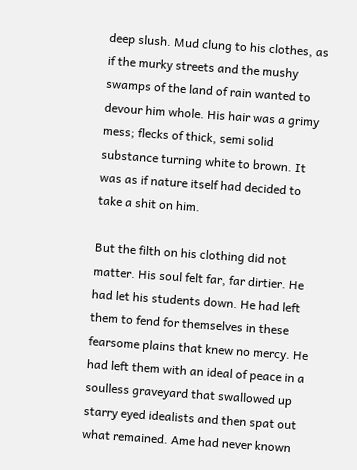deep slush. Mud clung to his clothes, as if the murky streets and the mushy swamps of the land of rain wanted to devour him whole. His hair was a grimy mess; flecks of thick, semi solid substance turning white to brown. It was as if nature itself had decided to take a shit on him.

But the filth on his clothing did not matter. His soul felt far, far dirtier. He had let his students down. He had left them to fend for themselves in these fearsome plains that knew no mercy. He had left them with an ideal of peace in a soulless graveyard that swallowed up starry eyed idealists and then spat out what remained. Ame had never known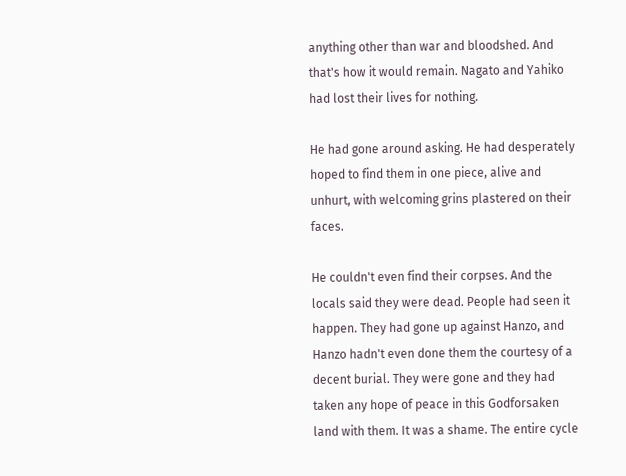anything other than war and bloodshed. And that's how it would remain. Nagato and Yahiko had lost their lives for nothing.

He had gone around asking. He had desperately hoped to find them in one piece, alive and unhurt, with welcoming grins plastered on their faces.

He couldn't even find their corpses. And the locals said they were dead. People had seen it happen. They had gone up against Hanzo, and Hanzo hadn't even done them the courtesy of a decent burial. They were gone and they had taken any hope of peace in this Godforsaken land with them. It was a shame. The entire cycle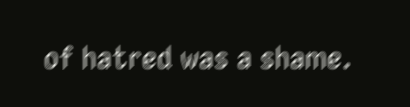of hatred was a shame.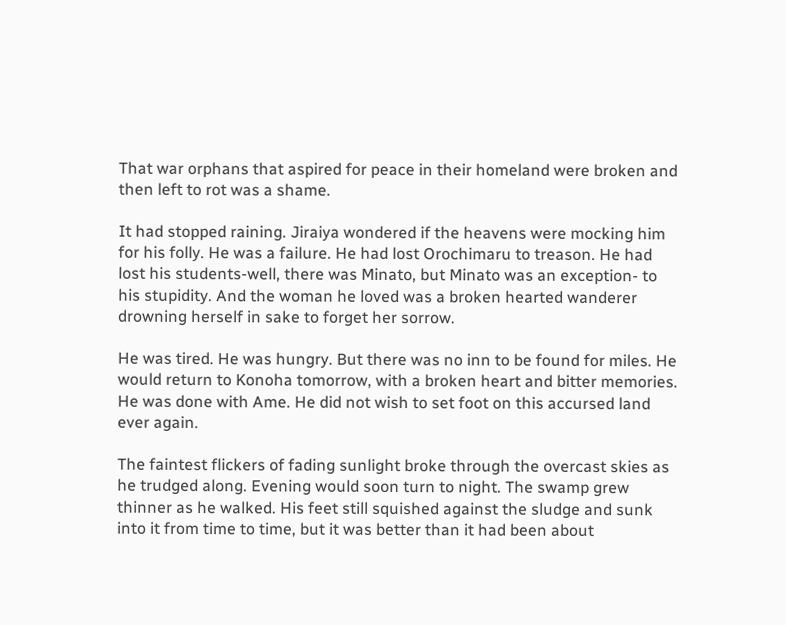That war orphans that aspired for peace in their homeland were broken and then left to rot was a shame.

It had stopped raining. Jiraiya wondered if the heavens were mocking him for his folly. He was a failure. He had lost Orochimaru to treason. He had lost his students-well, there was Minato, but Minato was an exception- to his stupidity. And the woman he loved was a broken hearted wanderer drowning herself in sake to forget her sorrow.

He was tired. He was hungry. But there was no inn to be found for miles. He would return to Konoha tomorrow, with a broken heart and bitter memories. He was done with Ame. He did not wish to set foot on this accursed land ever again.

The faintest flickers of fading sunlight broke through the overcast skies as he trudged along. Evening would soon turn to night. The swamp grew thinner as he walked. His feet still squished against the sludge and sunk into it from time to time, but it was better than it had been about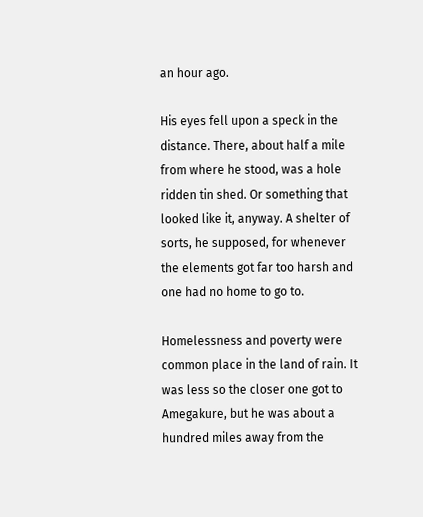an hour ago.

His eyes fell upon a speck in the distance. There, about half a mile from where he stood, was a hole ridden tin shed. Or something that looked like it, anyway. A shelter of sorts, he supposed, for whenever the elements got far too harsh and one had no home to go to.

Homelessness and poverty were common place in the land of rain. It was less so the closer one got to Amegakure, but he was about a hundred miles away from the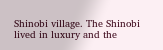Shinobi village. The Shinobi lived in luxury and the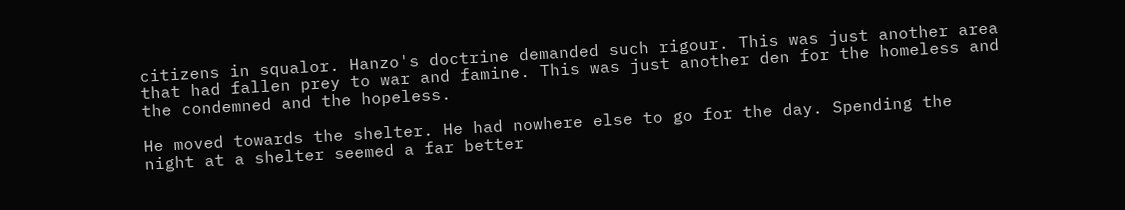citizens in squalor. Hanzo's doctrine demanded such rigour. This was just another area that had fallen prey to war and famine. This was just another den for the homeless and the condemned and the hopeless.

He moved towards the shelter. He had nowhere else to go for the day. Spending the night at a shelter seemed a far better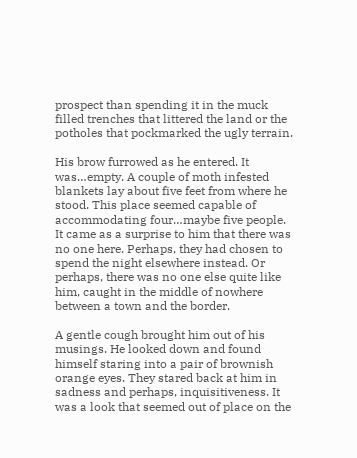prospect than spending it in the muck filled trenches that littered the land or the potholes that pockmarked the ugly terrain.

His brow furrowed as he entered. It was…empty. A couple of moth infested blankets lay about five feet from where he stood. This place seemed capable of accommodating four…maybe five people. It came as a surprise to him that there was no one here. Perhaps, they had chosen to spend the night elsewhere instead. Or perhaps, there was no one else quite like him, caught in the middle of nowhere between a town and the border.

A gentle cough brought him out of his musings. He looked down and found himself staring into a pair of brownish orange eyes. They stared back at him in sadness and perhaps, inquisitiveness. It was a look that seemed out of place on the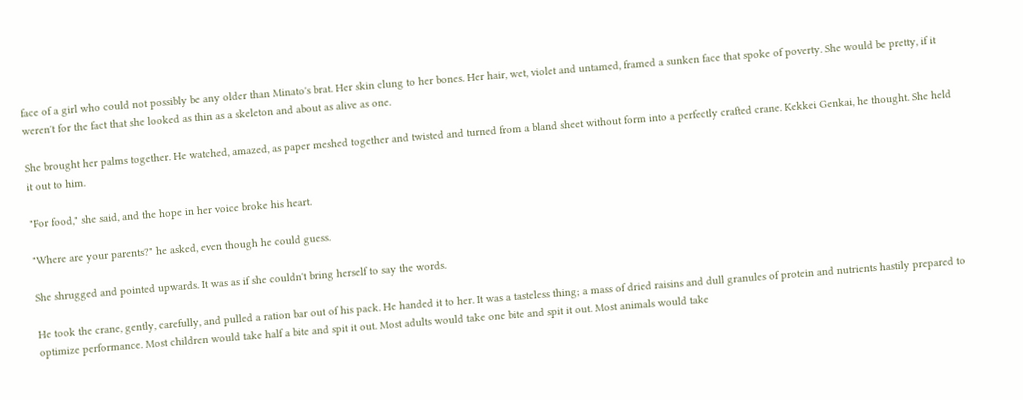face of a girl who could not possibly be any older than Minato's brat. Her skin clung to her bones. Her hair, wet, violet and untamed, framed a sunken face that spoke of poverty. She would be pretty, if it weren't for the fact that she looked as thin as a skeleton and about as alive as one.

She brought her palms together. He watched, amazed, as paper meshed together and twisted and turned from a bland sheet without form into a perfectly crafted crane. Kekkei Genkai, he thought. She held it out to him.

"For food," she said, and the hope in her voice broke his heart.

"Where are your parents?" he asked, even though he could guess.

She shrugged and pointed upwards. It was as if she couldn't bring herself to say the words.

He took the crane, gently, carefully, and pulled a ration bar out of his pack. He handed it to her. It was a tasteless thing; a mass of dried raisins and dull granules of protein and nutrients hastily prepared to optimize performance. Most children would take half a bite and spit it out. Most adults would take one bite and spit it out. Most animals would take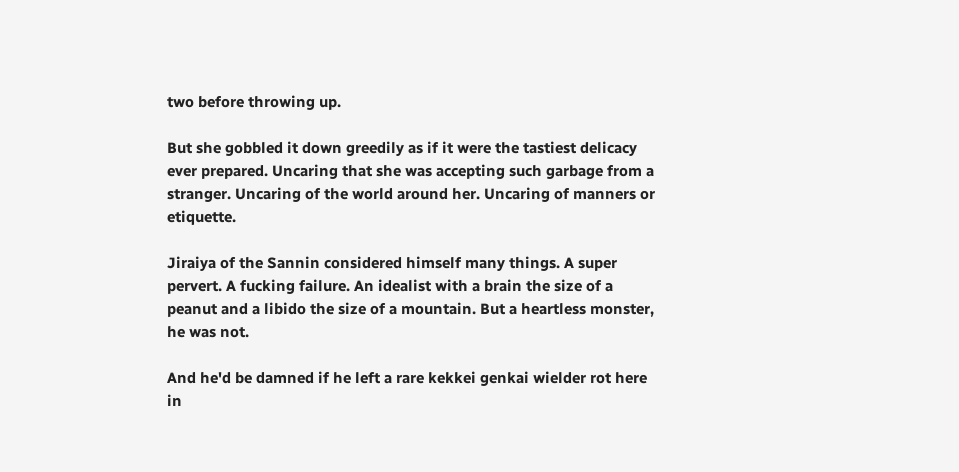two before throwing up.

But she gobbled it down greedily as if it were the tastiest delicacy ever prepared. Uncaring that she was accepting such garbage from a stranger. Uncaring of the world around her. Uncaring of manners or etiquette.

Jiraiya of the Sannin considered himself many things. A super pervert. A fucking failure. An idealist with a brain the size of a peanut and a libido the size of a mountain. But a heartless monster, he was not.

And he'd be damned if he left a rare kekkei genkai wielder rot here in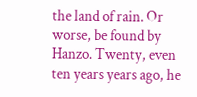the land of rain. Or worse, be found by Hanzo. Twenty, even ten years years ago, he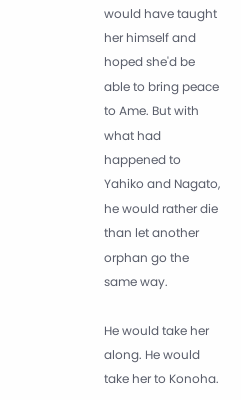would have taught her himself and hoped she'd be able to bring peace to Ame. But with what had happened to Yahiko and Nagato, he would rather die than let another orphan go the same way.

He would take her along. He would take her to Konoha.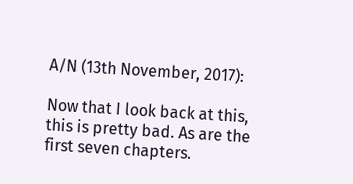A/N (13th November, 2017):

Now that I look back at this, this is pretty bad. As are the first seven chapters.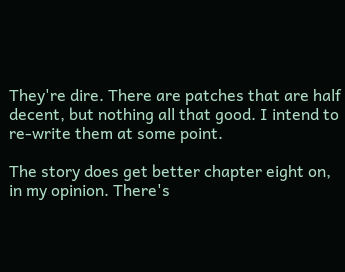They're dire. There are patches that are half decent, but nothing all that good. I intend to re-write them at some point.

The story does get better chapter eight on, in my opinion. There's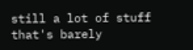still a lot of stuff that's barely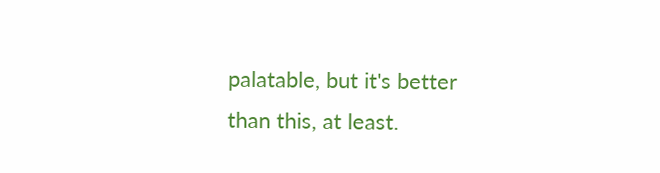palatable, but it's better than this, at least.